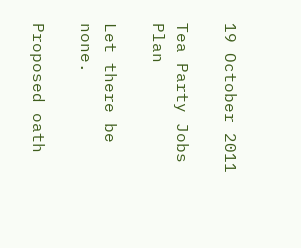19 October 2011

Tea Party Jobs Plan

Let there be none.

Proposed oath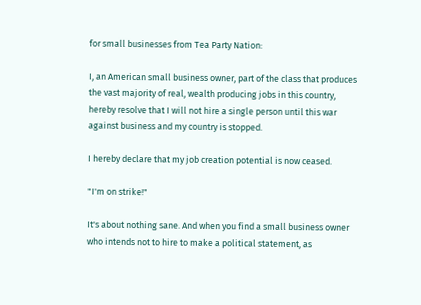for small businesses from Tea Party Nation:

I, an American small business owner, part of the class that produces the vast majority of real, wealth producing jobs in this country, hereby resolve that I will not hire a single person until this war against business and my country is stopped.

I hereby declare that my job creation potential is now ceased.

"I'm on strike!"

It's about nothing sane. And when you find a small business owner who intends not to hire to make a political statement, as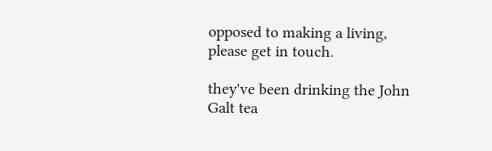opposed to making a living, please get in touch.

they've been drinking the John Galt tea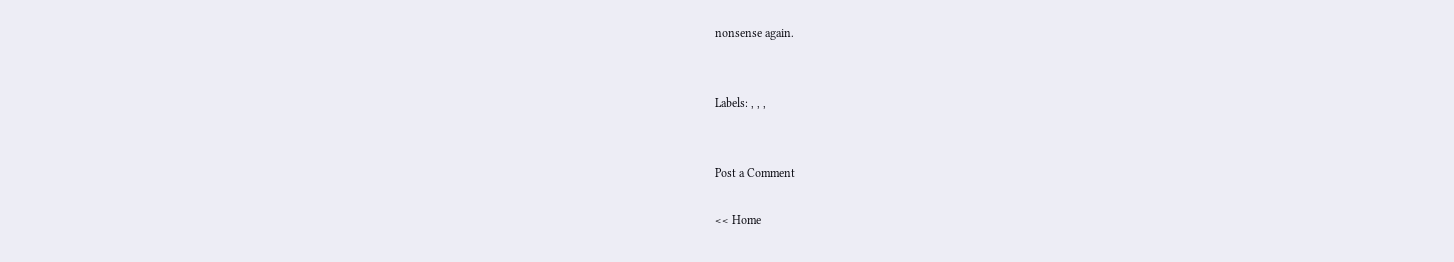nonsense again.


Labels: , , ,


Post a Comment

<< Home